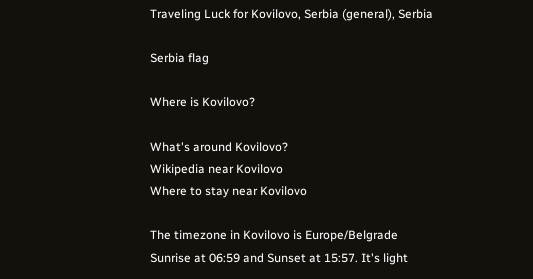Traveling Luck for Kovilovo, Serbia (general), Serbia

Serbia flag

Where is Kovilovo?

What's around Kovilovo?
Wikipedia near Kovilovo
Where to stay near Kovilovo

The timezone in Kovilovo is Europe/Belgrade
Sunrise at 06:59 and Sunset at 15:57. It's light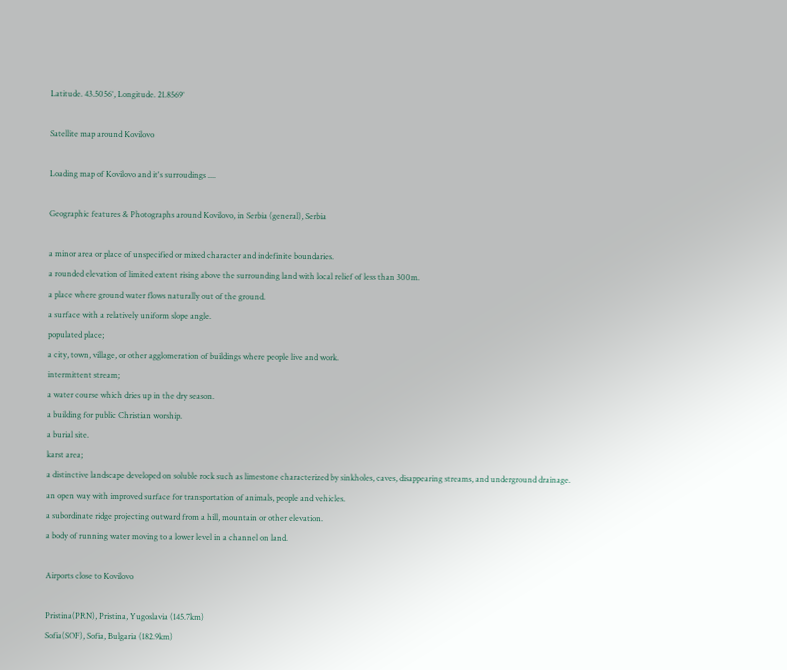Latitude. 43.5056°, Longitude. 21.8569°

Satellite map around Kovilovo

Loading map of Kovilovo and it's surroudings ....

Geographic features & Photographs around Kovilovo, in Serbia (general), Serbia

a minor area or place of unspecified or mixed character and indefinite boundaries.
a rounded elevation of limited extent rising above the surrounding land with local relief of less than 300m.
a place where ground water flows naturally out of the ground.
a surface with a relatively uniform slope angle.
populated place;
a city, town, village, or other agglomeration of buildings where people live and work.
intermittent stream;
a water course which dries up in the dry season.
a building for public Christian worship.
a burial site.
karst area;
a distinctive landscape developed on soluble rock such as limestone characterized by sinkholes, caves, disappearing streams, and underground drainage.
an open way with improved surface for transportation of animals, people and vehicles.
a subordinate ridge projecting outward from a hill, mountain or other elevation.
a body of running water moving to a lower level in a channel on land.

Airports close to Kovilovo

Pristina(PRN), Pristina, Yugoslavia (145.7km)
Sofia(SOF), Sofia, Bulgaria (182.9km)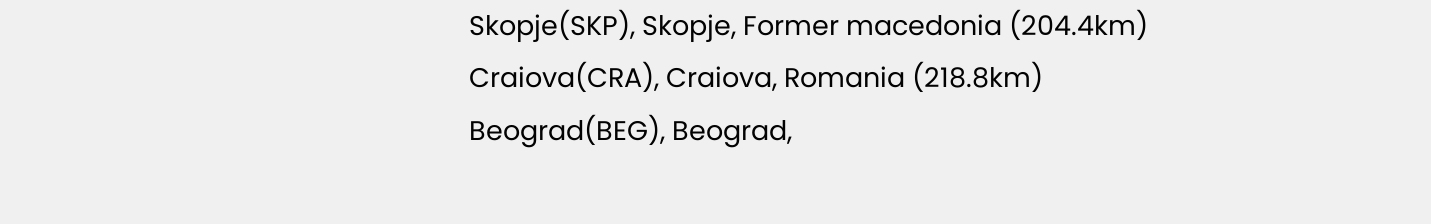Skopje(SKP), Skopje, Former macedonia (204.4km)
Craiova(CRA), Craiova, Romania (218.8km)
Beograd(BEG), Beograd,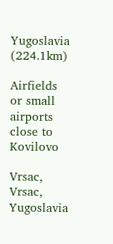Yugoslavia (224.1km)

Airfields or small airports close to Kovilovo

Vrsac, Vrsac, Yugoslavia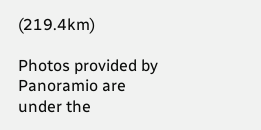(219.4km)

Photos provided by Panoramio are under the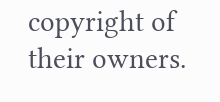copyright of their owners.